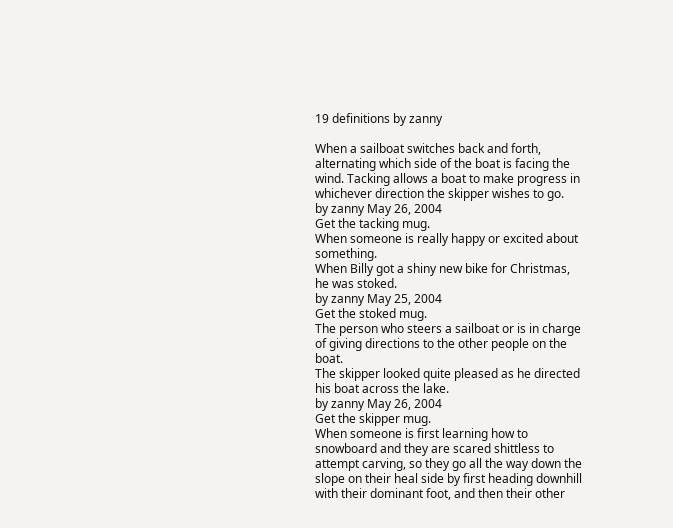19 definitions by zanny

When a sailboat switches back and forth, alternating which side of the boat is facing the wind. Tacking allows a boat to make progress in whichever direction the skipper wishes to go.
by zanny May 26, 2004
Get the tacking mug.
When someone is really happy or excited about something.
When Billy got a shiny new bike for Christmas, he was stoked.
by zanny May 25, 2004
Get the stoked mug.
The person who steers a sailboat or is in charge of giving directions to the other people on the boat.
The skipper looked quite pleased as he directed his boat across the lake.
by zanny May 26, 2004
Get the skipper mug.
When someone is first learning how to snowboard and they are scared shittless to attempt carving, so they go all the way down the slope on their heal side by first heading downhill with their dominant foot, and then their other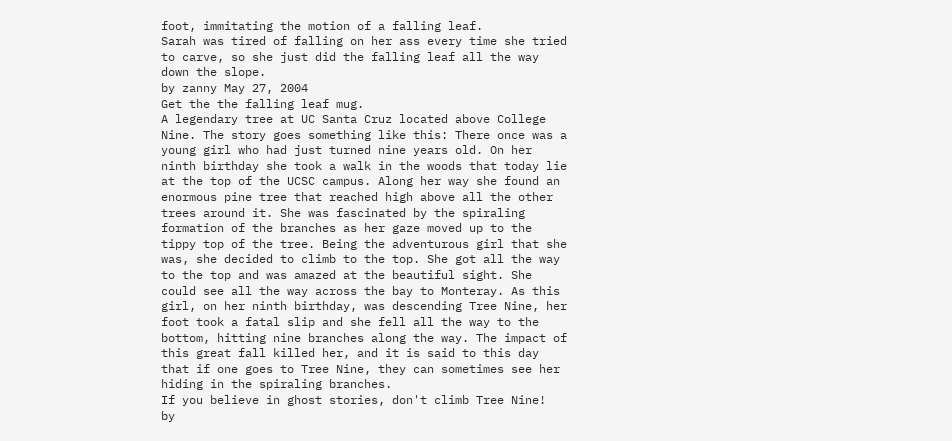foot, immitating the motion of a falling leaf.
Sarah was tired of falling on her ass every time she tried to carve, so she just did the falling leaf all the way down the slope.
by zanny May 27, 2004
Get the the falling leaf mug.
A legendary tree at UC Santa Cruz located above College Nine. The story goes something like this: There once was a young girl who had just turned nine years old. On her ninth birthday she took a walk in the woods that today lie at the top of the UCSC campus. Along her way she found an enormous pine tree that reached high above all the other trees around it. She was fascinated by the spiraling formation of the branches as her gaze moved up to the tippy top of the tree. Being the adventurous girl that she was, she decided to climb to the top. She got all the way to the top and was amazed at the beautiful sight. She could see all the way across the bay to Monteray. As this girl, on her ninth birthday, was descending Tree Nine, her foot took a fatal slip and she fell all the way to the bottom, hitting nine branches along the way. The impact of this great fall killed her, and it is said to this day that if one goes to Tree Nine, they can sometimes see her hiding in the spiraling branches.
If you believe in ghost stories, don't climb Tree Nine!
by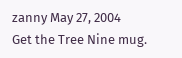zanny May 27, 2004
Get the Tree Nine mug.